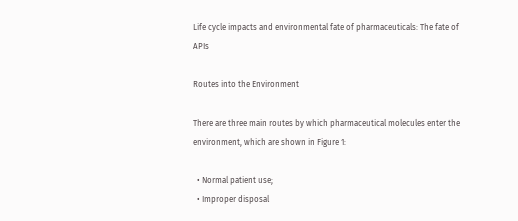Life cycle impacts and environmental fate of pharmaceuticals: The fate of APIs

Routes into the Environment

There are three main routes by which pharmaceutical molecules enter the environment, which are shown in Figure 1:

  • Normal patient use;
  • Improper disposal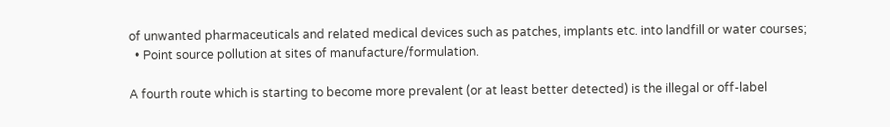of unwanted pharmaceuticals and related medical devices such as patches, implants etc. into landfill or water courses;
  • Point source pollution at sites of manufacture/formulation.

A fourth route which is starting to become more prevalent (or at least better detected) is the illegal or off-label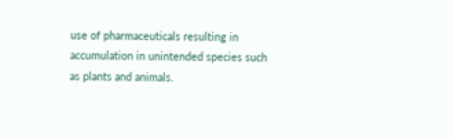use of pharmaceuticals resulting in accumulation in unintended species such as plants and animals.